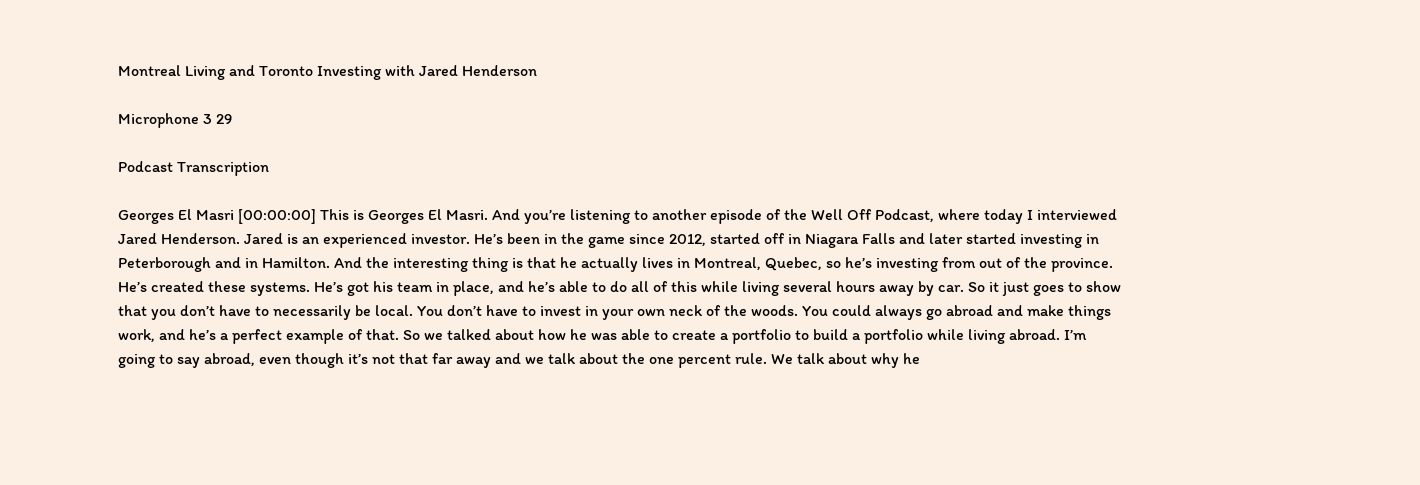Montreal Living and Toronto Investing with Jared Henderson

Microphone 3 29

Podcast Transcription

Georges El Masri [00:00:00] This is Georges El Masri. And you’re listening to another episode of the Well Off Podcast, where today I interviewed Jared Henderson. Jared is an experienced investor. He’s been in the game since 2012, started off in Niagara Falls and later started investing in Peterborough and in Hamilton. And the interesting thing is that he actually lives in Montreal, Quebec, so he’s investing from out of the province. He’s created these systems. He’s got his team in place, and he’s able to do all of this while living several hours away by car. So it just goes to show that you don’t have to necessarily be local. You don’t have to invest in your own neck of the woods. You could always go abroad and make things work, and he’s a perfect example of that. So we talked about how he was able to create a portfolio to build a portfolio while living abroad. I’m going to say abroad, even though it’s not that far away and we talk about the one percent rule. We talk about why he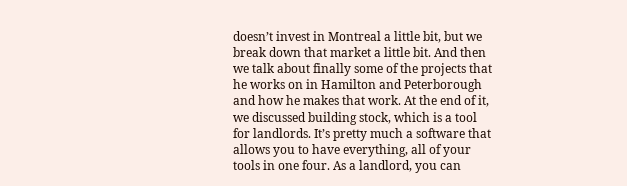doesn’t invest in Montreal a little bit, but we break down that market a little bit. And then we talk about finally some of the projects that he works on in Hamilton and Peterborough and how he makes that work. At the end of it, we discussed building stock, which is a tool for landlords. It’s pretty much a software that allows you to have everything, all of your tools in one four. As a landlord, you can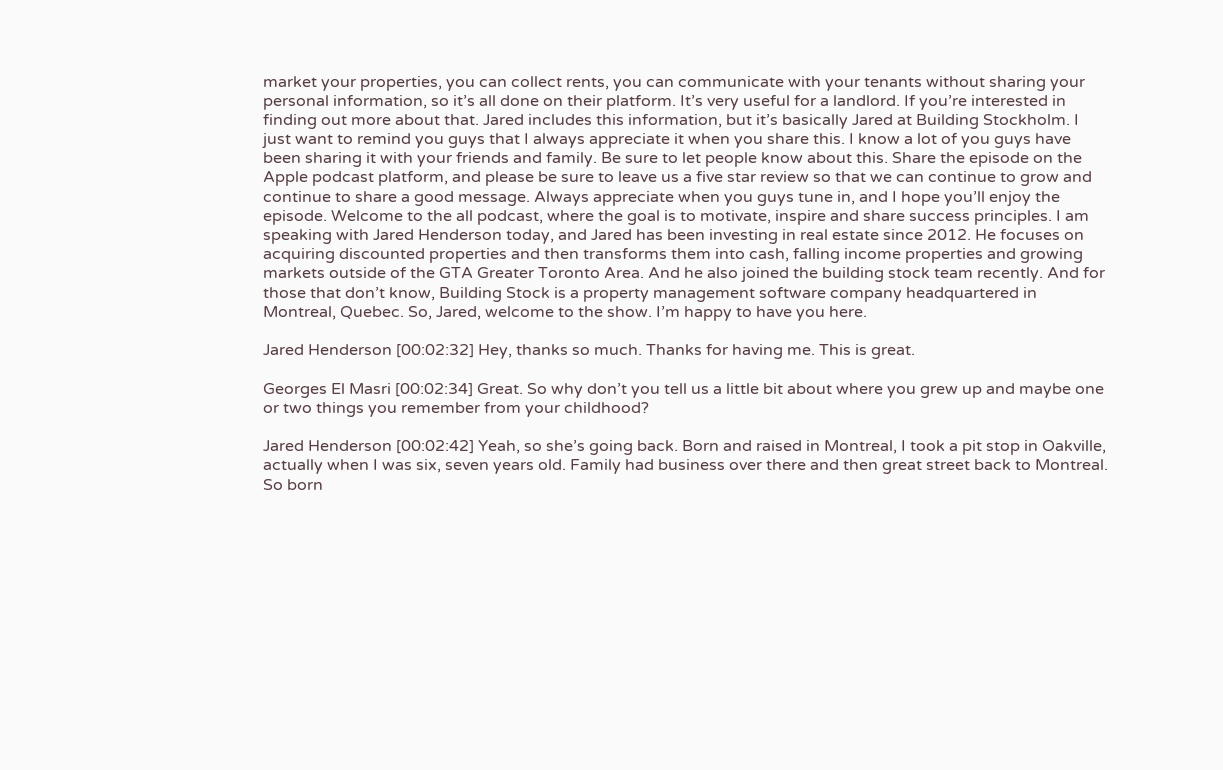market your properties, you can collect rents, you can communicate with your tenants without sharing your personal information, so it’s all done on their platform. It’s very useful for a landlord. If you’re interested in finding out more about that. Jared includes this information, but it’s basically Jared at Building Stockholm. I just want to remind you guys that I always appreciate it when you share this. I know a lot of you guys have been sharing it with your friends and family. Be sure to let people know about this. Share the episode on the Apple podcast platform, and please be sure to leave us a five star review so that we can continue to grow and continue to share a good message. Always appreciate when you guys tune in, and I hope you’ll enjoy the episode. Welcome to the all podcast, where the goal is to motivate, inspire and share success principles. I am speaking with Jared Henderson today, and Jared has been investing in real estate since 2012. He focuses on acquiring discounted properties and then transforms them into cash, falling income properties and growing markets outside of the GTA Greater Toronto Area. And he also joined the building stock team recently. And for those that don’t know, Building Stock is a property management software company headquartered in Montreal, Quebec. So, Jared, welcome to the show. I’m happy to have you here.

Jared Henderson [00:02:32] Hey, thanks so much. Thanks for having me. This is great.

Georges El Masri [00:02:34] Great. So why don’t you tell us a little bit about where you grew up and maybe one or two things you remember from your childhood?

Jared Henderson [00:02:42] Yeah, so she’s going back. Born and raised in Montreal, I took a pit stop in Oakville, actually when I was six, seven years old. Family had business over there and then great street back to Montreal. So born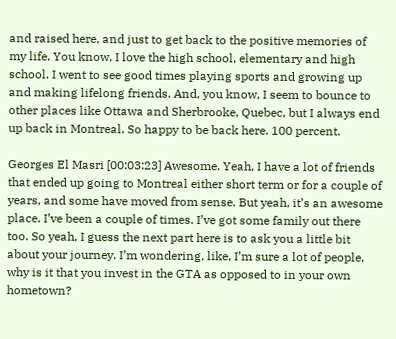and raised here, and just to get back to the positive memories of my life. You know, I love the high school, elementary and high school. I went to see good times playing sports and growing up and making lifelong friends. And, you know, I seem to bounce to other places like Ottawa and Sherbrooke, Quebec, but I always end up back in Montreal. So happy to be back here. 100 percent.

Georges El Masri [00:03:23] Awesome. Yeah, I have a lot of friends that ended up going to Montreal either short term or for a couple of years, and some have moved from sense. But yeah, it’s an awesome place. I’ve been a couple of times. I’ve got some family out there too. So yeah, I guess the next part here is to ask you a little bit about your journey. I’m wondering, like, I’m sure a lot of people, why is it that you invest in the GTA as opposed to in your own hometown?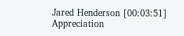Jared Henderson [00:03:51] Appreciation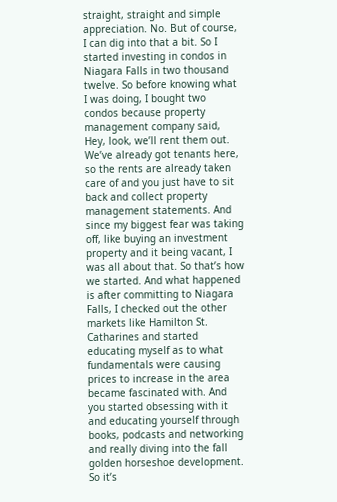straight, straight and simple appreciation. No. But of course, I can dig into that a bit. So I started investing in condos in Niagara Falls in two thousand twelve. So before knowing what I was doing, I bought two condos because property management company said, Hey, look, we’ll rent them out. We’ve already got tenants here, so the rents are already taken care of and you just have to sit back and collect property management statements. And since my biggest fear was taking off, like buying an investment property and it being vacant, I was all about that. So that’s how we started. And what happened is after committing to Niagara Falls, I checked out the other markets like Hamilton St. Catharines and started educating myself as to what fundamentals were causing prices to increase in the area became fascinated with. And you started obsessing with it and educating yourself through books, podcasts and networking and really diving into the fall golden horseshoe development. So it’s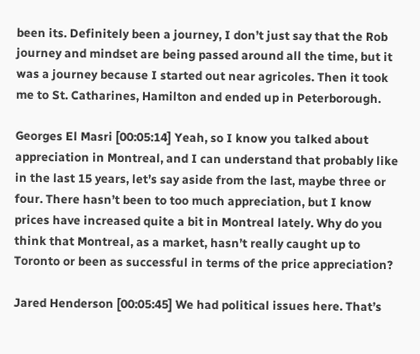been its. Definitely been a journey, I don’t just say that the Rob journey and mindset are being passed around all the time, but it was a journey because I started out near agricoles. Then it took me to St. Catharines, Hamilton and ended up in Peterborough.

Georges El Masri [00:05:14] Yeah, so I know you talked about appreciation in Montreal, and I can understand that probably like in the last 15 years, let’s say aside from the last, maybe three or four. There hasn’t been to too much appreciation, but I know prices have increased quite a bit in Montreal lately. Why do you think that Montreal, as a market, hasn’t really caught up to Toronto or been as successful in terms of the price appreciation?

Jared Henderson [00:05:45] We had political issues here. That’s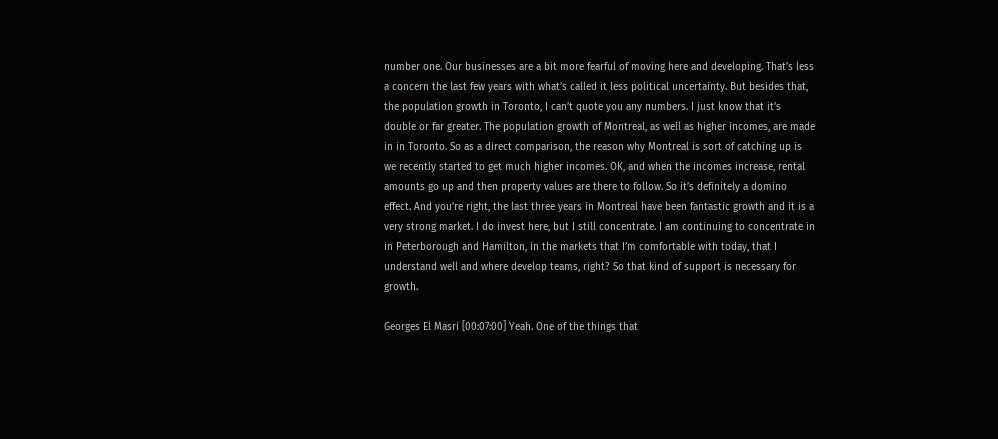number one. Our businesses are a bit more fearful of moving here and developing. That’s less a concern the last few years with what’s called it less political uncertainty. But besides that, the population growth in Toronto, I can’t quote you any numbers. I just know that it’s double or far greater. The population growth of Montreal, as well as higher incomes, are made in in Toronto. So as a direct comparison, the reason why Montreal is sort of catching up is we recently started to get much higher incomes. OK, and when the incomes increase, rental amounts go up and then property values are there to follow. So it’s definitely a domino effect. And you’re right, the last three years in Montreal have been fantastic growth and it is a very strong market. I do invest here, but I still concentrate. I am continuing to concentrate in in Peterborough and Hamilton, in the markets that I’m comfortable with today, that I understand well and where develop teams, right? So that kind of support is necessary for growth.

Georges El Masri [00:07:00] Yeah. One of the things that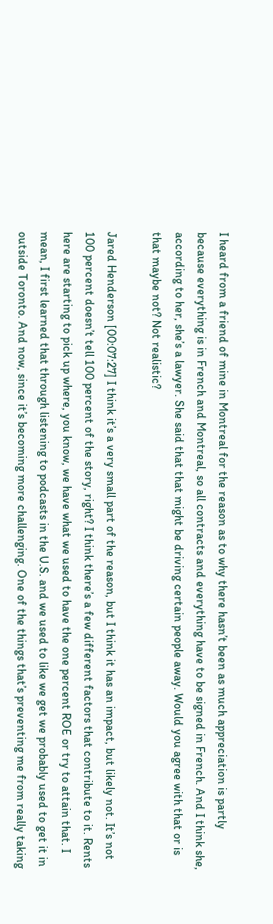I heard from a friend of mine in Montreal for the reason as to why there hasn’t been as much appreciation is partly because everything is in French and Montreal, so all contracts and everything have to be signed in French. And I think she, according to her, she’s a lawyer. She said that that might be driving certain people away. Would you agree with that or is that maybe not? Not realistic?

Jared Henderson [00:07:27] I think it’s a very small part of the reason, but I think it has an impact, but likely not. It’s not 100 percent doesn’t tell 100 percent of the story, right? I think there’s a few different factors that contribute to it. Rents here are starting to pick up where, you know, we have what we used to have the one percent ROE or try to attain that. I mean, I first learned that through listening to podcasts in the U.S. and we used to like we get we probably used to get it in outside Toronto. And now, since it’s becoming more challenging. One of the things that’s preventing me from really taking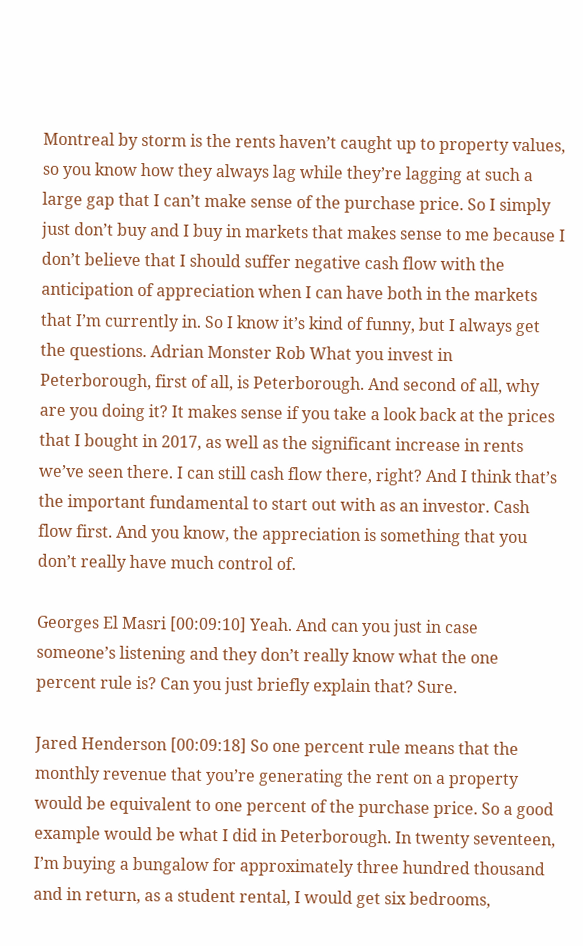Montreal by storm is the rents haven’t caught up to property values, so you know how they always lag while they’re lagging at such a large gap that I can’t make sense of the purchase price. So I simply just don’t buy and I buy in markets that makes sense to me because I don’t believe that I should suffer negative cash flow with the anticipation of appreciation when I can have both in the markets that I’m currently in. So I know it’s kind of funny, but I always get the questions. Adrian Monster Rob What you invest in Peterborough, first of all, is Peterborough. And second of all, why are you doing it? It makes sense if you take a look back at the prices that I bought in 2017, as well as the significant increase in rents we’ve seen there. I can still cash flow there, right? And I think that’s the important fundamental to start out with as an investor. Cash flow first. And you know, the appreciation is something that you don’t really have much control of.

Georges El Masri [00:09:10] Yeah. And can you just in case someone’s listening and they don’t really know what the one percent rule is? Can you just briefly explain that? Sure.

Jared Henderson [00:09:18] So one percent rule means that the monthly revenue that you’re generating the rent on a property would be equivalent to one percent of the purchase price. So a good example would be what I did in Peterborough. In twenty seventeen, I’m buying a bungalow for approximately three hundred thousand and in return, as a student rental, I would get six bedrooms,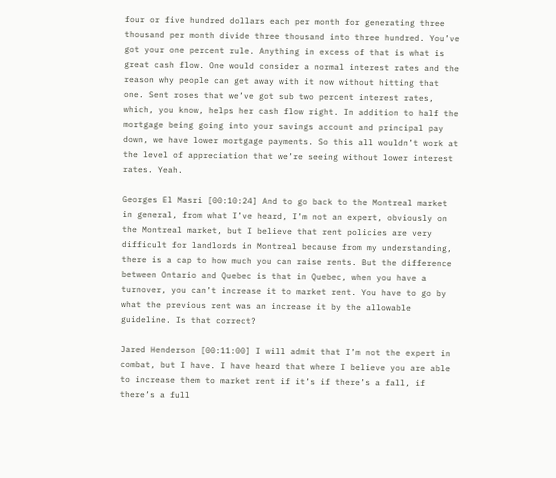four or five hundred dollars each per month for generating three thousand per month divide three thousand into three hundred. You’ve got your one percent rule. Anything in excess of that is what is great cash flow. One would consider a normal interest rates and the reason why people can get away with it now without hitting that one. Sent roses that we’ve got sub two percent interest rates, which, you know, helps her cash flow right. In addition to half the mortgage being going into your savings account and principal pay down, we have lower mortgage payments. So this all wouldn’t work at the level of appreciation that we’re seeing without lower interest rates. Yeah.

Georges El Masri [00:10:24] And to go back to the Montreal market in general, from what I’ve heard, I’m not an expert, obviously on the Montreal market, but I believe that rent policies are very difficult for landlords in Montreal because from my understanding, there is a cap to how much you can raise rents. But the difference between Ontario and Quebec is that in Quebec, when you have a turnover, you can’t increase it to market rent. You have to go by what the previous rent was an increase it by the allowable guideline. Is that correct?

Jared Henderson [00:11:00] I will admit that I’m not the expert in combat, but I have. I have heard that where I believe you are able to increase them to market rent if it’s if there’s a fall, if there’s a full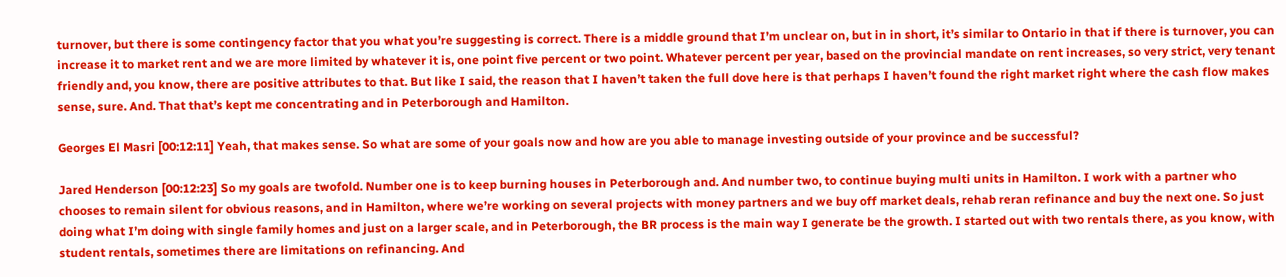turnover, but there is some contingency factor that you what you’re suggesting is correct. There is a middle ground that I’m unclear on, but in in short, it’s similar to Ontario in that if there is turnover, you can increase it to market rent and we are more limited by whatever it is, one point five percent or two point. Whatever percent per year, based on the provincial mandate on rent increases, so very strict, very tenant friendly and, you know, there are positive attributes to that. But like I said, the reason that I haven’t taken the full dove here is that perhaps I haven’t found the right market right where the cash flow makes sense, sure. And. That that’s kept me concentrating and in Peterborough and Hamilton.

Georges El Masri [00:12:11] Yeah, that makes sense. So what are some of your goals now and how are you able to manage investing outside of your province and be successful?

Jared Henderson [00:12:23] So my goals are twofold. Number one is to keep burning houses in Peterborough and. And number two, to continue buying multi units in Hamilton. I work with a partner who chooses to remain silent for obvious reasons, and in Hamilton, where we’re working on several projects with money partners and we buy off market deals, rehab reran refinance and buy the next one. So just doing what I’m doing with single family homes and just on a larger scale, and in Peterborough, the BR process is the main way I generate be the growth. I started out with two rentals there, as you know, with student rentals, sometimes there are limitations on refinancing. And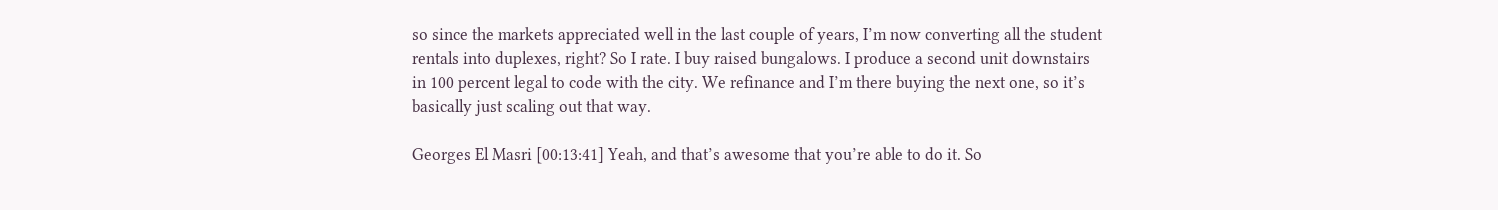so since the markets appreciated well in the last couple of years, I’m now converting all the student rentals into duplexes, right? So I rate. I buy raised bungalows. I produce a second unit downstairs in 100 percent legal to code with the city. We refinance and I’m there buying the next one, so it’s basically just scaling out that way.

Georges El Masri [00:13:41] Yeah, and that’s awesome that you’re able to do it. So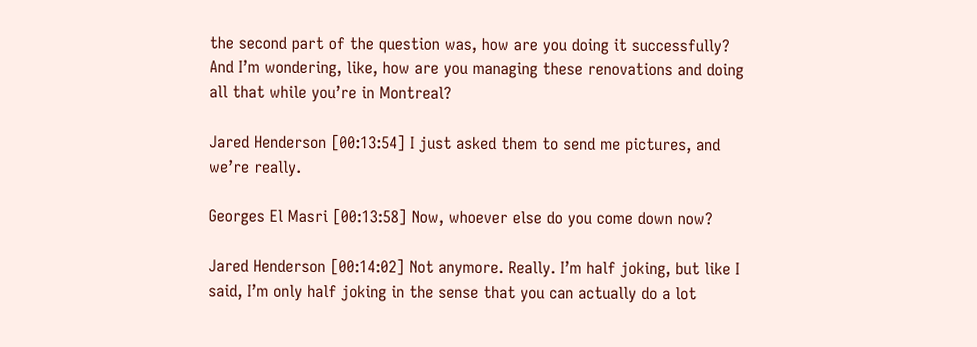the second part of the question was, how are you doing it successfully? And I’m wondering, like, how are you managing these renovations and doing all that while you’re in Montreal?

Jared Henderson [00:13:54] I just asked them to send me pictures, and we’re really.

Georges El Masri [00:13:58] Now, whoever else do you come down now?

Jared Henderson [00:14:02] Not anymore. Really. I’m half joking, but like I said, I’m only half joking in the sense that you can actually do a lot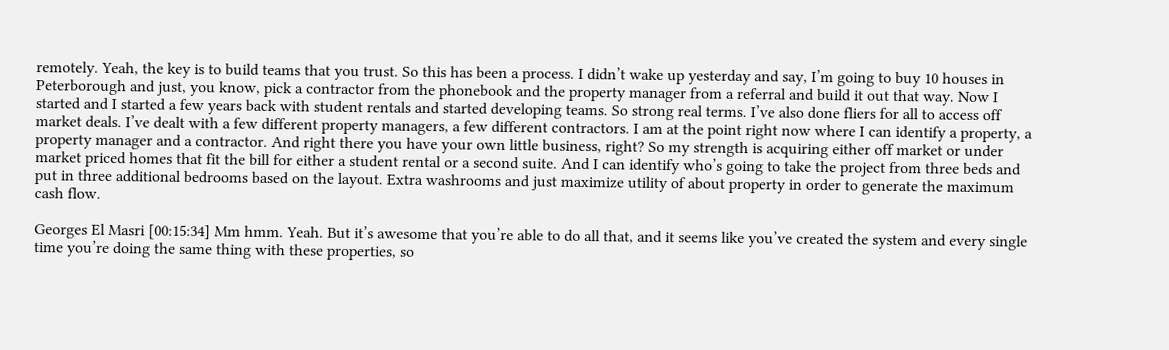remotely. Yeah, the key is to build teams that you trust. So this has been a process. I didn’t wake up yesterday and say, I’m going to buy 10 houses in Peterborough and just, you know, pick a contractor from the phonebook and the property manager from a referral and build it out that way. Now I started and I started a few years back with student rentals and started developing teams. So strong real terms. I’ve also done fliers for all to access off market deals. I’ve dealt with a few different property managers, a few different contractors. I am at the point right now where I can identify a property, a property manager and a contractor. And right there you have your own little business, right? So my strength is acquiring either off market or under market priced homes that fit the bill for either a student rental or a second suite. And I can identify who’s going to take the project from three beds and put in three additional bedrooms based on the layout. Extra washrooms and just maximize utility of about property in order to generate the maximum cash flow.

Georges El Masri [00:15:34] Mm hmm. Yeah. But it’s awesome that you’re able to do all that, and it seems like you’ve created the system and every single time you’re doing the same thing with these properties, so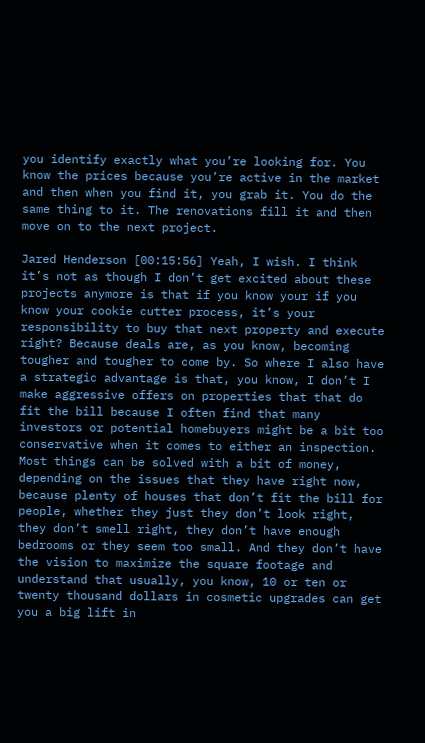you identify exactly what you’re looking for. You know the prices because you’re active in the market and then when you find it, you grab it. You do the same thing to it. The renovations fill it and then move on to the next project.

Jared Henderson [00:15:56] Yeah, I wish. I think it’s not as though I don’t get excited about these projects anymore is that if you know your if you know your cookie cutter process, it’s your responsibility to buy that next property and execute right? Because deals are, as you know, becoming tougher and tougher to come by. So where I also have a strategic advantage is that, you know, I don’t I make aggressive offers on properties that that do fit the bill because I often find that many investors or potential homebuyers might be a bit too conservative when it comes to either an inspection. Most things can be solved with a bit of money, depending on the issues that they have right now, because plenty of houses that don’t fit the bill for people, whether they just they don’t look right, they don’t smell right, they don’t have enough bedrooms or they seem too small. And they don’t have the vision to maximize the square footage and understand that usually, you know, 10 or ten or twenty thousand dollars in cosmetic upgrades can get you a big lift in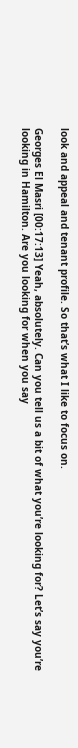look and appeal and tenant profile. So that’s what I like to focus on.

Georges El Masri [00:17:13] Yeah, absolutely. Can you tell us a bit of what you’re looking for? Let’s say you’re looking in Hamilton. Are you looking for when you say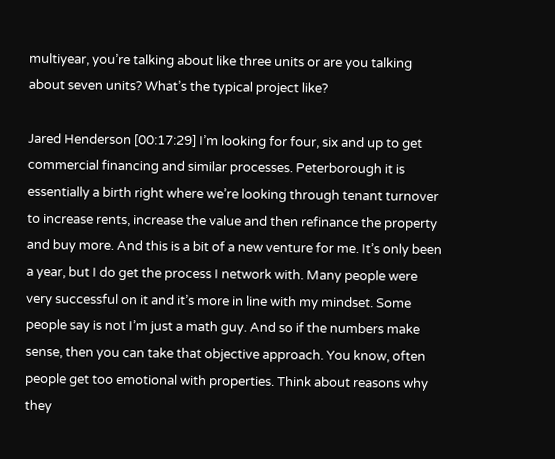multiyear, you’re talking about like three units or are you talking about seven units? What’s the typical project like?

Jared Henderson [00:17:29] I’m looking for four, six and up to get commercial financing and similar processes. Peterborough it is essentially a birth right where we’re looking through tenant turnover to increase rents, increase the value and then refinance the property and buy more. And this is a bit of a new venture for me. It’s only been a year, but I do get the process I network with. Many people were very successful on it and it’s more in line with my mindset. Some people say is not I’m just a math guy. And so if the numbers make sense, then you can take that objective approach. You know, often people get too emotional with properties. Think about reasons why they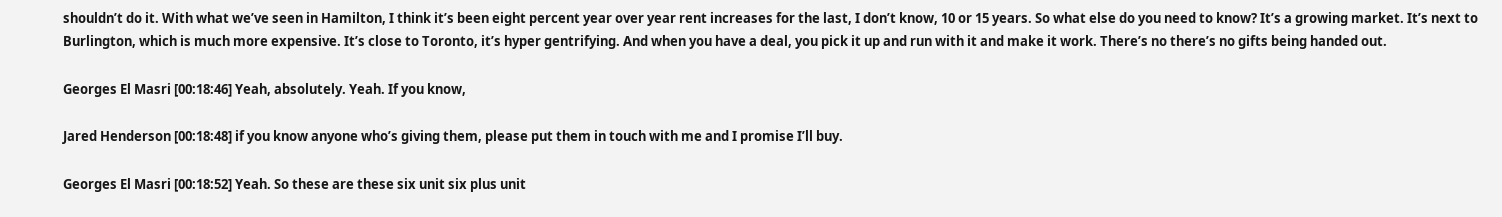shouldn’t do it. With what we’ve seen in Hamilton, I think it’s been eight percent year over year rent increases for the last, I don’t know, 10 or 15 years. So what else do you need to know? It’s a growing market. It’s next to Burlington, which is much more expensive. It’s close to Toronto, it’s hyper gentrifying. And when you have a deal, you pick it up and run with it and make it work. There’s no there’s no gifts being handed out.

Georges El Masri [00:18:46] Yeah, absolutely. Yeah. If you know,

Jared Henderson [00:18:48] if you know anyone who’s giving them, please put them in touch with me and I promise I’ll buy.

Georges El Masri [00:18:52] Yeah. So these are these six unit six plus unit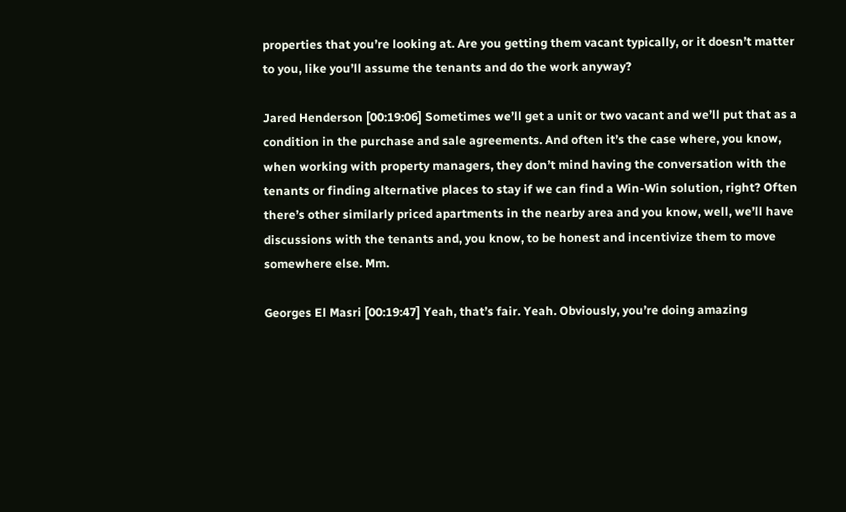properties that you’re looking at. Are you getting them vacant typically, or it doesn’t matter to you, like you’ll assume the tenants and do the work anyway?

Jared Henderson [00:19:06] Sometimes we’ll get a unit or two vacant and we’ll put that as a condition in the purchase and sale agreements. And often it’s the case where, you know, when working with property managers, they don’t mind having the conversation with the tenants or finding alternative places to stay if we can find a Win-Win solution, right? Often there’s other similarly priced apartments in the nearby area and you know, well, we’ll have discussions with the tenants and, you know, to be honest and incentivize them to move somewhere else. Mm.

Georges El Masri [00:19:47] Yeah, that’s fair. Yeah. Obviously, you’re doing amazing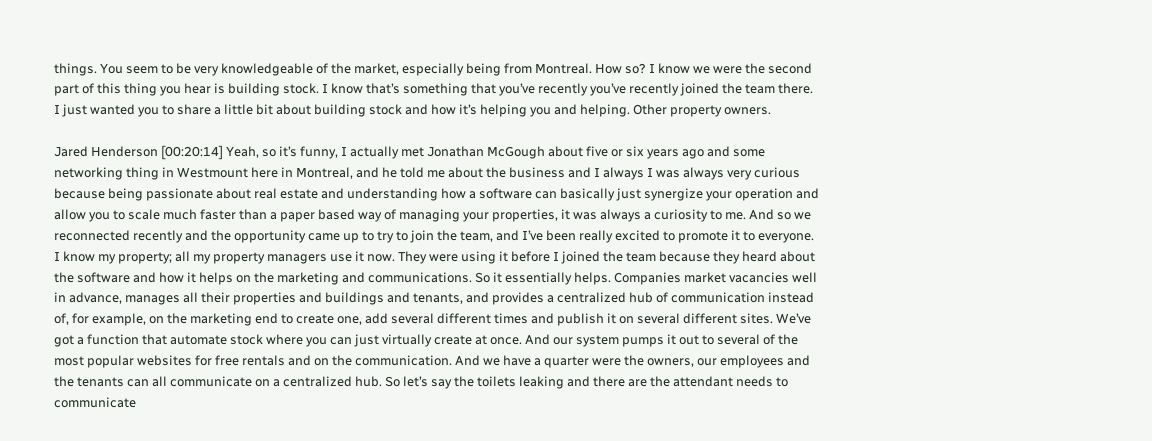things. You seem to be very knowledgeable of the market, especially being from Montreal. How so? I know we were the second part of this thing you hear is building stock. I know that’s something that you’ve recently you’ve recently joined the team there. I just wanted you to share a little bit about building stock and how it’s helping you and helping. Other property owners.

Jared Henderson [00:20:14] Yeah, so it’s funny, I actually met Jonathan McGough about five or six years ago and some networking thing in Westmount here in Montreal, and he told me about the business and I always I was always very curious because being passionate about real estate and understanding how a software can basically just synergize your operation and allow you to scale much faster than a paper based way of managing your properties, it was always a curiosity to me. And so we reconnected recently and the opportunity came up to try to join the team, and I’ve been really excited to promote it to everyone. I know my property; all my property managers use it now. They were using it before I joined the team because they heard about the software and how it helps on the marketing and communications. So it essentially helps. Companies market vacancies well in advance, manages all their properties and buildings and tenants, and provides a centralized hub of communication instead of, for example, on the marketing end to create one, add several different times and publish it on several different sites. We’ve got a function that automate stock where you can just virtually create at once. And our system pumps it out to several of the most popular websites for free rentals and on the communication. And we have a quarter were the owners, our employees and the tenants can all communicate on a centralized hub. So let’s say the toilets leaking and there are the attendant needs to communicate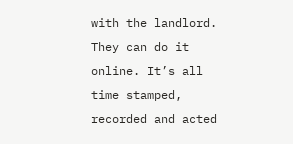with the landlord. They can do it online. It’s all time stamped, recorded and acted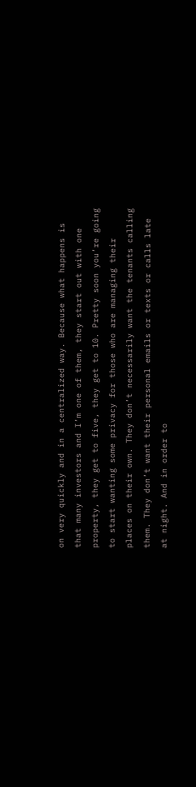on very quickly and in a centralized way. Because what happens is that many investors and I’m one of them, they start out with one property, they get to five, they get to 10. Pretty soon you’re going to start wanting some privacy for those who are managing their places on their own. They don’t necessarily want the tenants calling them. They don’t want their personal emails or texts or calls late at night. And in order to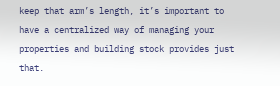keep that arm’s length, it’s important to have a centralized way of managing your properties and building stock provides just that.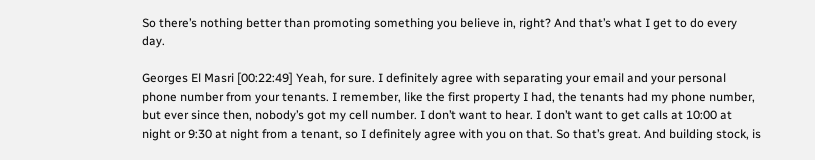So there’s nothing better than promoting something you believe in, right? And that’s what I get to do every day.

Georges El Masri [00:22:49] Yeah, for sure. I definitely agree with separating your email and your personal phone number from your tenants. I remember, like the first property I had, the tenants had my phone number, but ever since then, nobody’s got my cell number. I don’t want to hear. I don’t want to get calls at 10:00 at night or 9:30 at night from a tenant, so I definitely agree with you on that. So that’s great. And building stock, is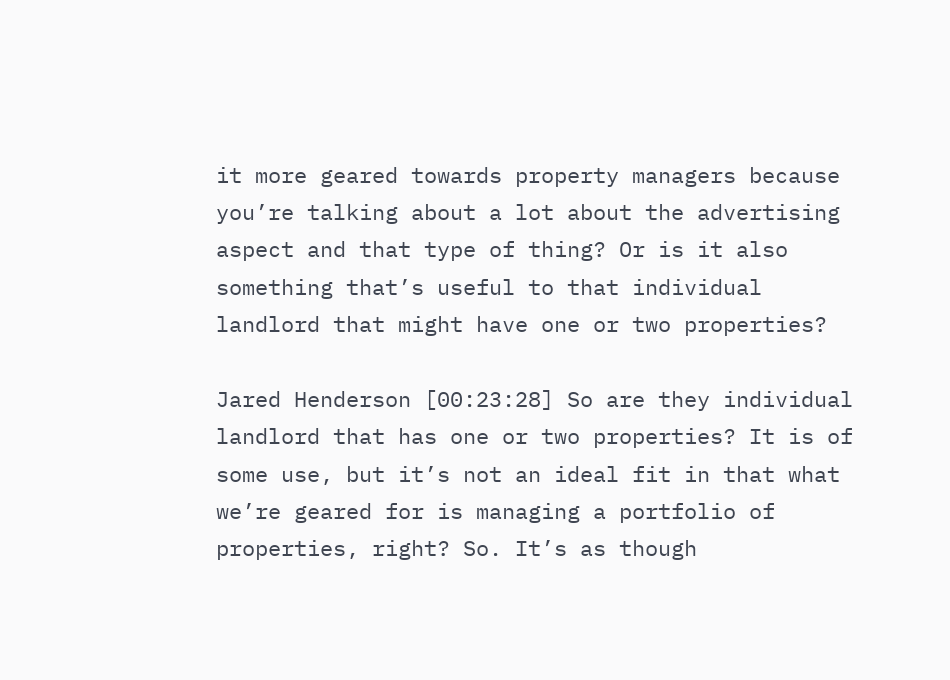it more geared towards property managers because you’re talking about a lot about the advertising aspect and that type of thing? Or is it also something that’s useful to that individual landlord that might have one or two properties?

Jared Henderson [00:23:28] So are they individual landlord that has one or two properties? It is of some use, but it’s not an ideal fit in that what we’re geared for is managing a portfolio of properties, right? So. It’s as though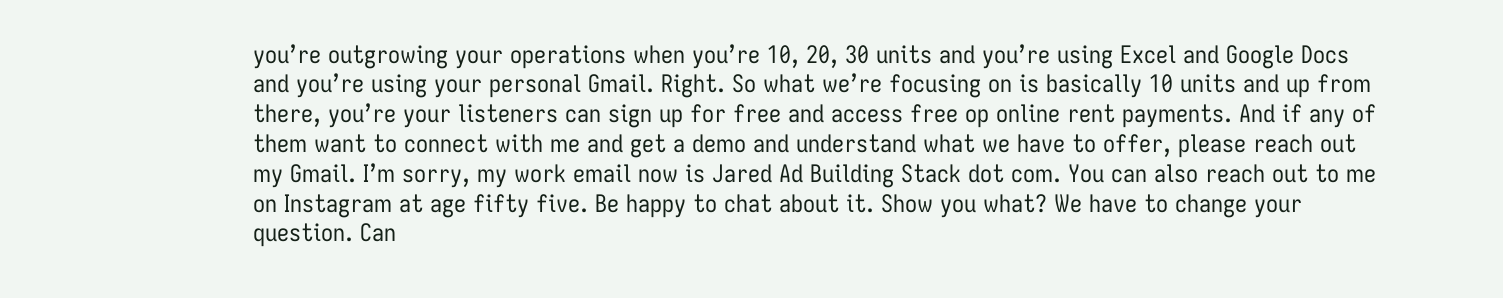you’re outgrowing your operations when you’re 10, 20, 30 units and you’re using Excel and Google Docs and you’re using your personal Gmail. Right. So what we’re focusing on is basically 10 units and up from there, you’re your listeners can sign up for free and access free op online rent payments. And if any of them want to connect with me and get a demo and understand what we have to offer, please reach out my Gmail. I’m sorry, my work email now is Jared Ad Building Stack dot com. You can also reach out to me on Instagram at age fifty five. Be happy to chat about it. Show you what? We have to change your question. Can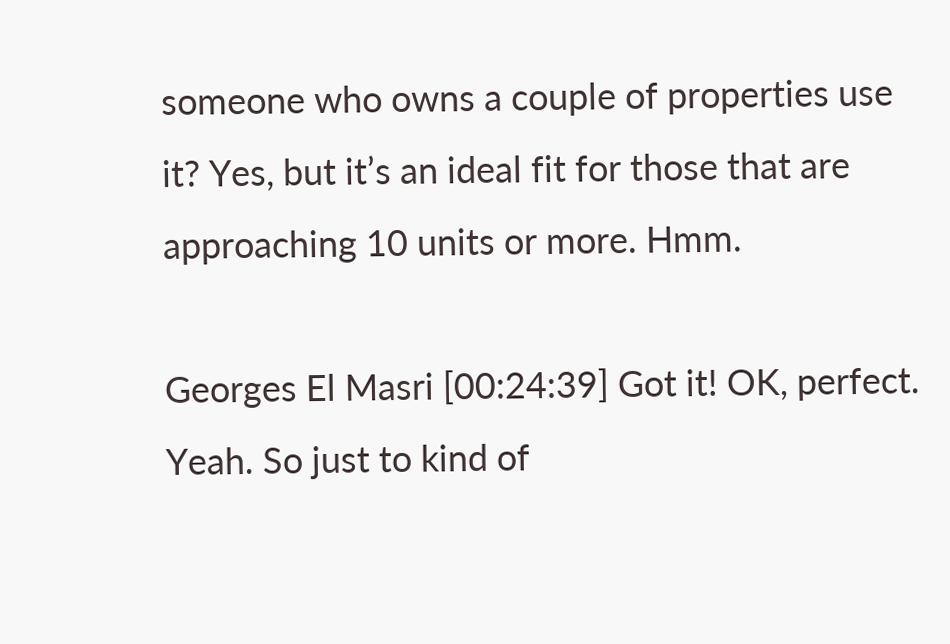someone who owns a couple of properties use it? Yes, but it’s an ideal fit for those that are approaching 10 units or more. Hmm.

Georges El Masri [00:24:39] Got it! OK, perfect. Yeah. So just to kind of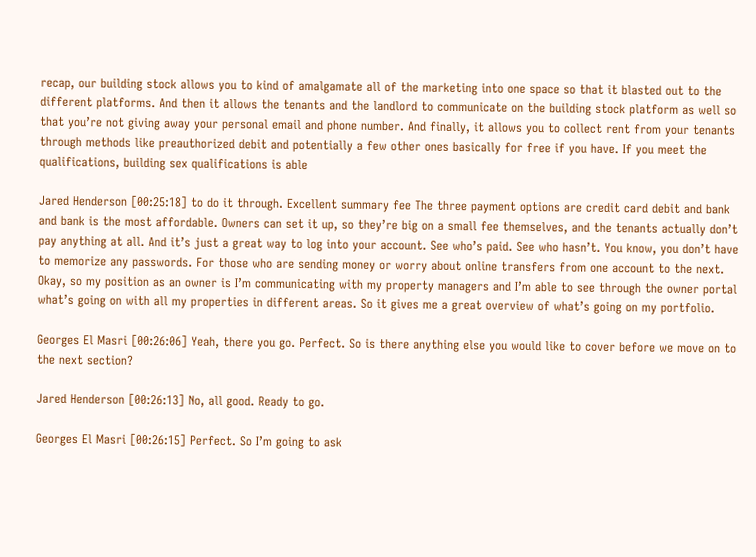recap, our building stock allows you to kind of amalgamate all of the marketing into one space so that it blasted out to the different platforms. And then it allows the tenants and the landlord to communicate on the building stock platform as well so that you’re not giving away your personal email and phone number. And finally, it allows you to collect rent from your tenants through methods like preauthorized debit and potentially a few other ones basically for free if you have. If you meet the qualifications, building sex qualifications is able

Jared Henderson [00:25:18] to do it through. Excellent summary fee The three payment options are credit card debit and bank and bank is the most affordable. Owners can set it up, so they’re big on a small fee themselves, and the tenants actually don’t pay anything at all. And it’s just a great way to log into your account. See who’s paid. See who hasn’t. You know, you don’t have to memorize any passwords. For those who are sending money or worry about online transfers from one account to the next. Okay, so my position as an owner is I’m communicating with my property managers and I’m able to see through the owner portal what’s going on with all my properties in different areas. So it gives me a great overview of what’s going on my portfolio.

Georges El Masri [00:26:06] Yeah, there you go. Perfect. So is there anything else you would like to cover before we move on to the next section?

Jared Henderson [00:26:13] No, all good. Ready to go.

Georges El Masri [00:26:15] Perfect. So I’m going to ask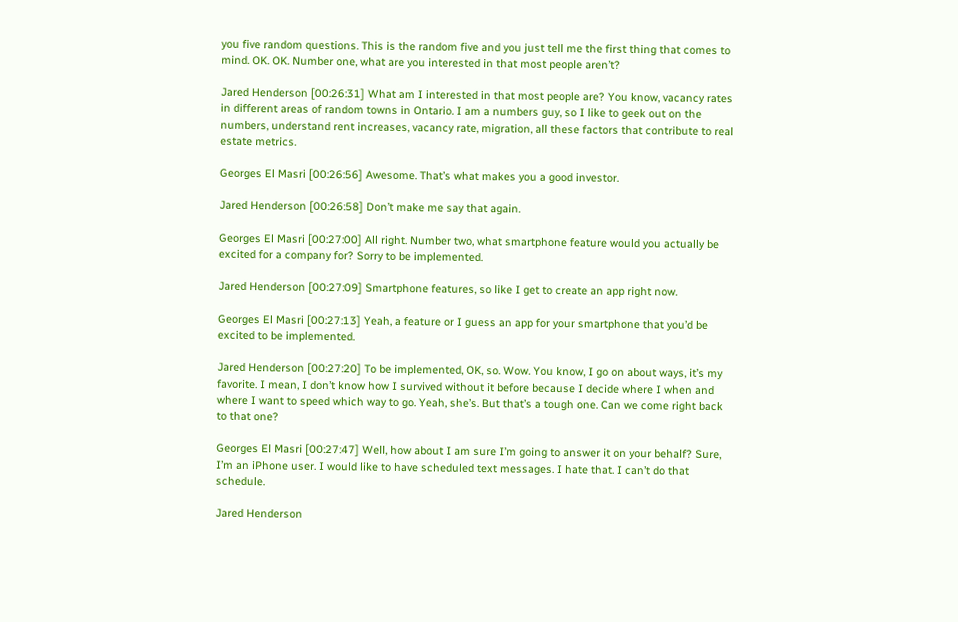you five random questions. This is the random five and you just tell me the first thing that comes to mind. OK. OK. Number one, what are you interested in that most people aren’t?

Jared Henderson [00:26:31] What am I interested in that most people are? You know, vacancy rates in different areas of random towns in Ontario. I am a numbers guy, so I like to geek out on the numbers, understand rent increases, vacancy rate, migration, all these factors that contribute to real estate metrics.

Georges El Masri [00:26:56] Awesome. That’s what makes you a good investor.

Jared Henderson [00:26:58] Don’t make me say that again.

Georges El Masri [00:27:00] All right. Number two, what smartphone feature would you actually be excited for a company for? Sorry to be implemented.

Jared Henderson [00:27:09] Smartphone features, so like I get to create an app right now.

Georges El Masri [00:27:13] Yeah, a feature or I guess an app for your smartphone that you’d be excited to be implemented.

Jared Henderson [00:27:20] To be implemented, OK, so. Wow. You know, I go on about ways, it’s my favorite. I mean, I don’t know how I survived without it before because I decide where I when and where I want to speed which way to go. Yeah, she’s. But that’s a tough one. Can we come right back to that one?

Georges El Masri [00:27:47] Well, how about I am sure I’m going to answer it on your behalf? Sure, I’m an iPhone user. I would like to have scheduled text messages. I hate that. I can’t do that schedule.

Jared Henderson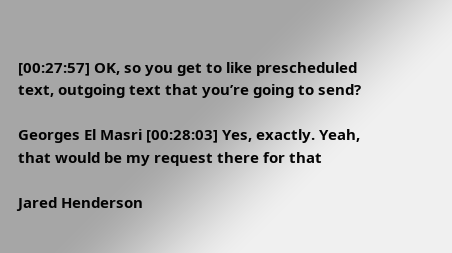[00:27:57] OK, so you get to like prescheduled text, outgoing text that you’re going to send?

Georges El Masri [00:28:03] Yes, exactly. Yeah, that would be my request there for that

Jared Henderson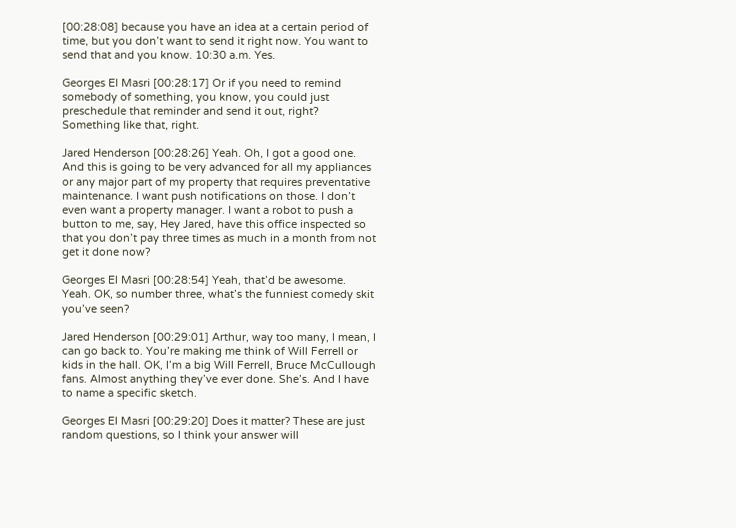[00:28:08] because you have an idea at a certain period of time, but you don’t want to send it right now. You want to send that and you know. 10:30 a.m. Yes.

Georges El Masri [00:28:17] Or if you need to remind somebody of something, you know, you could just preschedule that reminder and send it out, right? Something like that, right.

Jared Henderson [00:28:26] Yeah. Oh, I got a good one. And this is going to be very advanced for all my appliances or any major part of my property that requires preventative maintenance. I want push notifications on those. I don’t even want a property manager. I want a robot to push a button to me, say, Hey Jared, have this office inspected so that you don’t pay three times as much in a month from not get it done now?

Georges El Masri [00:28:54] Yeah, that’d be awesome. Yeah. OK, so number three, what’s the funniest comedy skit you’ve seen?

Jared Henderson [00:29:01] Arthur, way too many, I mean, I can go back to. You’re making me think of Will Ferrell or kids in the hall. OK, I’m a big Will Ferrell, Bruce McCullough fans. Almost anything they’ve ever done. She’s. And I have to name a specific sketch.

Georges El Masri [00:29:20] Does it matter? These are just random questions, so I think your answer will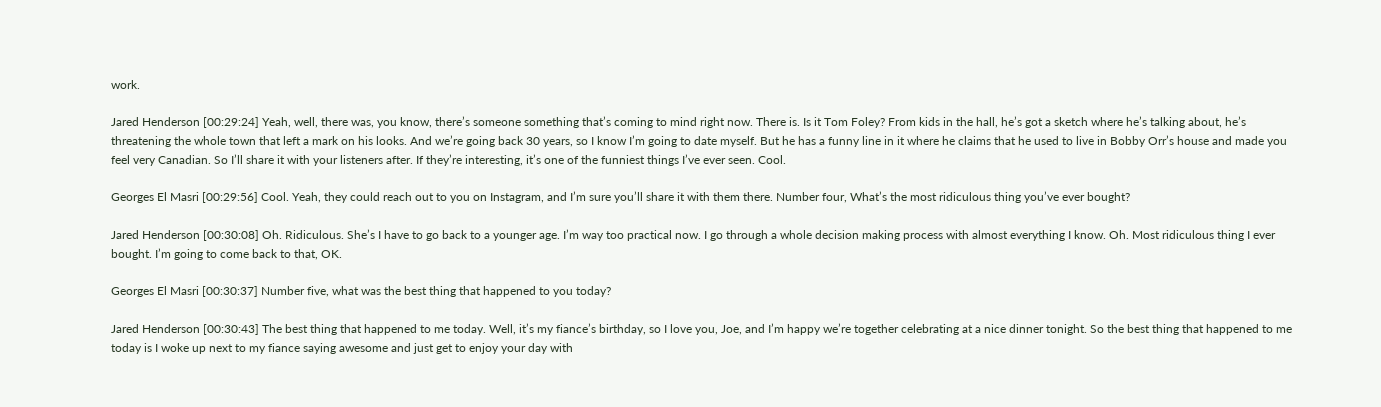work.

Jared Henderson [00:29:24] Yeah, well, there was, you know, there’s someone something that’s coming to mind right now. There is. Is it Tom Foley? From kids in the hall, he’s got a sketch where he’s talking about, he’s threatening the whole town that left a mark on his looks. And we’re going back 30 years, so I know I’m going to date myself. But he has a funny line in it where he claims that he used to live in Bobby Orr’s house and made you feel very Canadian. So I’ll share it with your listeners after. If they’re interesting, it’s one of the funniest things I’ve ever seen. Cool.

Georges El Masri [00:29:56] Cool. Yeah, they could reach out to you on Instagram, and I’m sure you’ll share it with them there. Number four, What’s the most ridiculous thing you’ve ever bought?

Jared Henderson [00:30:08] Oh. Ridiculous. She’s I have to go back to a younger age. I’m way too practical now. I go through a whole decision making process with almost everything I know. Oh. Most ridiculous thing I ever bought. I’m going to come back to that, OK.

Georges El Masri [00:30:37] Number five, what was the best thing that happened to you today?

Jared Henderson [00:30:43] The best thing that happened to me today. Well, it’s my fiance’s birthday, so I love you, Joe, and I’m happy we’re together celebrating at a nice dinner tonight. So the best thing that happened to me today is I woke up next to my fiance saying awesome and just get to enjoy your day with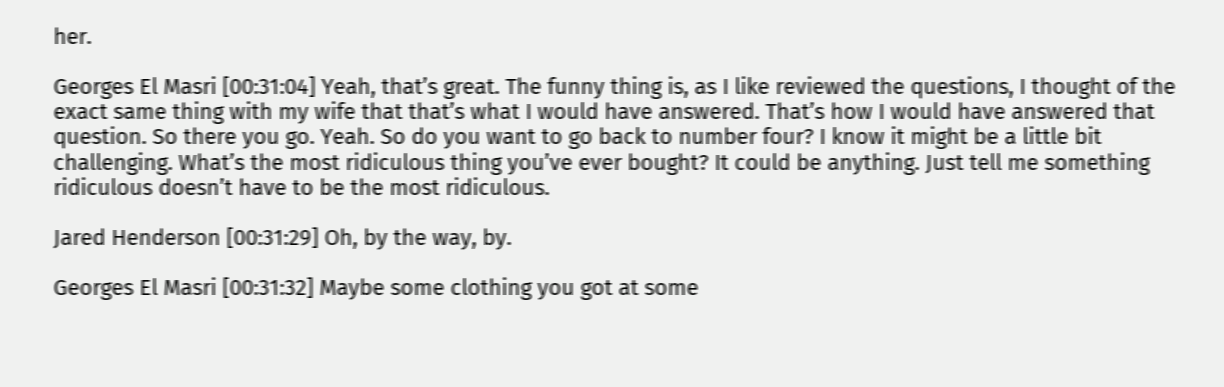her.

Georges El Masri [00:31:04] Yeah, that’s great. The funny thing is, as I like reviewed the questions, I thought of the exact same thing with my wife that that’s what I would have answered. That’s how I would have answered that question. So there you go. Yeah. So do you want to go back to number four? I know it might be a little bit challenging. What’s the most ridiculous thing you’ve ever bought? It could be anything. Just tell me something ridiculous doesn’t have to be the most ridiculous.

Jared Henderson [00:31:29] Oh, by the way, by.

Georges El Masri [00:31:32] Maybe some clothing you got at some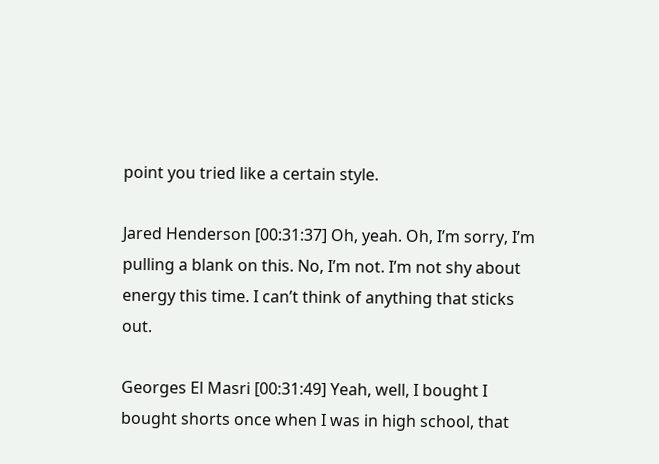point you tried like a certain style.

Jared Henderson [00:31:37] Oh, yeah. Oh, I’m sorry, I’m pulling a blank on this. No, I’m not. I’m not shy about energy this time. I can’t think of anything that sticks out.

Georges El Masri [00:31:49] Yeah, well, I bought I bought shorts once when I was in high school, that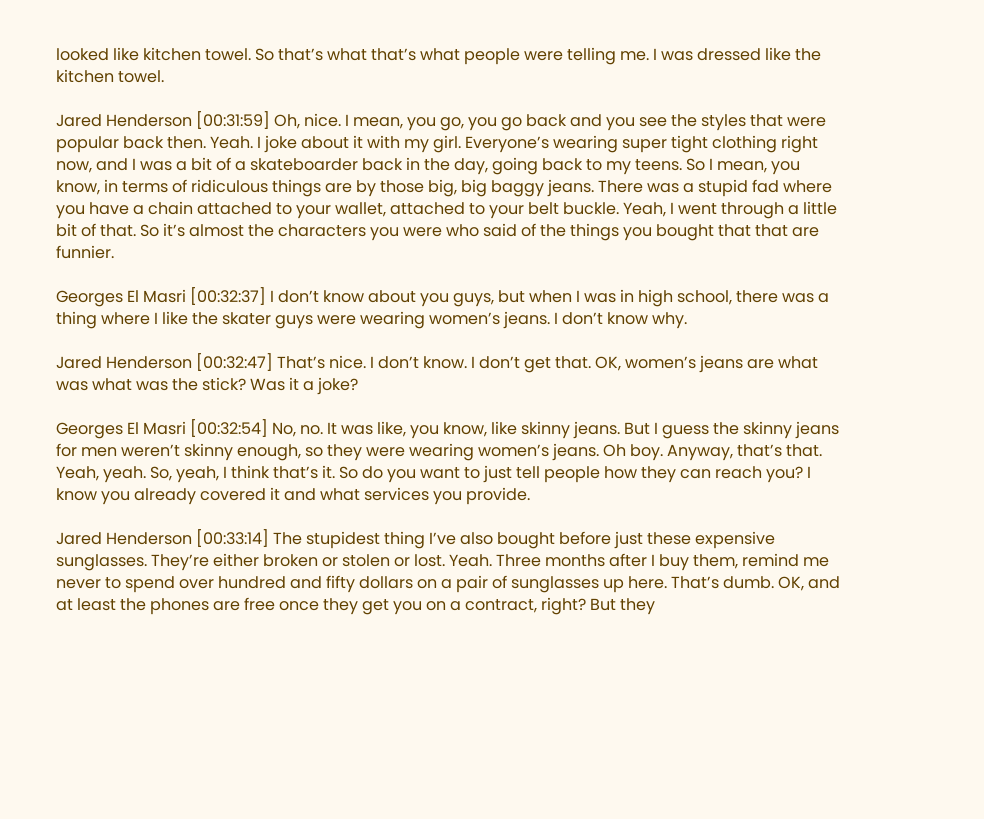looked like kitchen towel. So that’s what that’s what people were telling me. I was dressed like the kitchen towel.

Jared Henderson [00:31:59] Oh, nice. I mean, you go, you go back and you see the styles that were popular back then. Yeah. I joke about it with my girl. Everyone’s wearing super tight clothing right now, and I was a bit of a skateboarder back in the day, going back to my teens. So I mean, you know, in terms of ridiculous things are by those big, big baggy jeans. There was a stupid fad where you have a chain attached to your wallet, attached to your belt buckle. Yeah, I went through a little bit of that. So it’s almost the characters you were who said of the things you bought that that are funnier.

Georges El Masri [00:32:37] I don’t know about you guys, but when I was in high school, there was a thing where I like the skater guys were wearing women’s jeans. I don’t know why.

Jared Henderson [00:32:47] That’s nice. I don’t know. I don’t get that. OK, women’s jeans are what was what was the stick? Was it a joke?

Georges El Masri [00:32:54] No, no. It was like, you know, like skinny jeans. But I guess the skinny jeans for men weren’t skinny enough, so they were wearing women’s jeans. Oh boy. Anyway, that’s that. Yeah, yeah. So, yeah, I think that’s it. So do you want to just tell people how they can reach you? I know you already covered it and what services you provide.

Jared Henderson [00:33:14] The stupidest thing I’ve also bought before just these expensive sunglasses. They’re either broken or stolen or lost. Yeah. Three months after I buy them, remind me never to spend over hundred and fifty dollars on a pair of sunglasses up here. That’s dumb. OK, and at least the phones are free once they get you on a contract, right? But they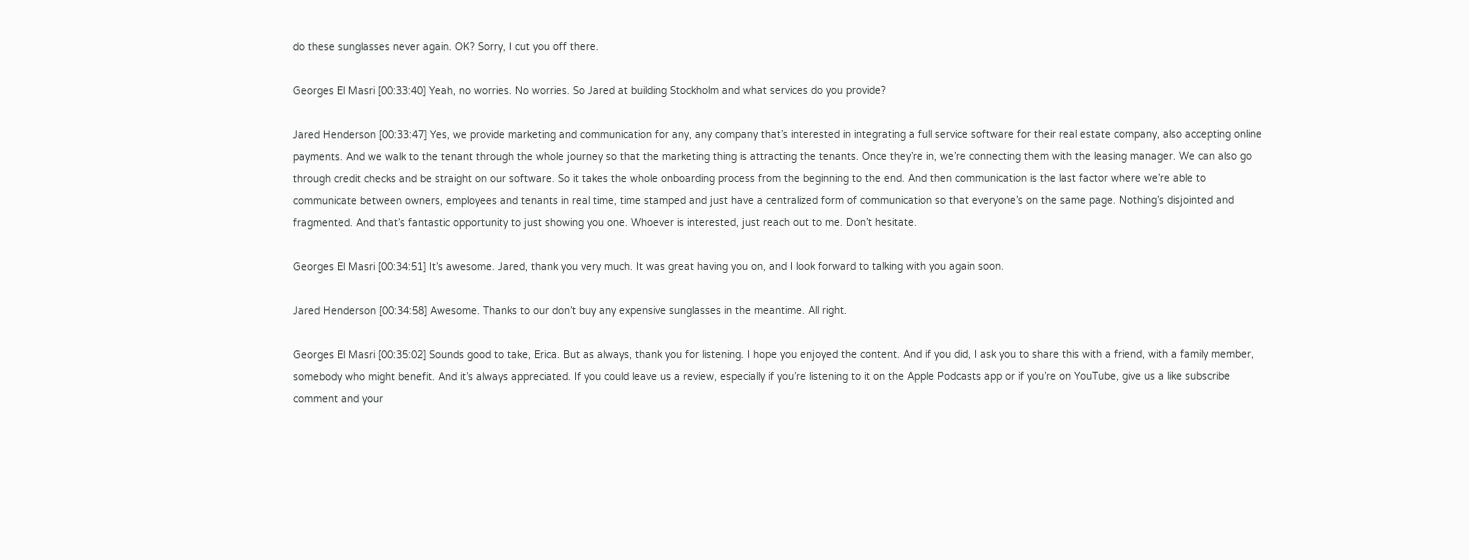do these sunglasses never again. OK? Sorry, I cut you off there.

Georges El Masri [00:33:40] Yeah, no worries. No worries. So Jared at building Stockholm and what services do you provide?

Jared Henderson [00:33:47] Yes, we provide marketing and communication for any, any company that’s interested in integrating a full service software for their real estate company, also accepting online payments. And we walk to the tenant through the whole journey so that the marketing thing is attracting the tenants. Once they’re in, we’re connecting them with the leasing manager. We can also go through credit checks and be straight on our software. So it takes the whole onboarding process from the beginning to the end. And then communication is the last factor where we’re able to communicate between owners, employees and tenants in real time, time stamped and just have a centralized form of communication so that everyone’s on the same page. Nothing’s disjointed and fragmented. And that’s fantastic opportunity to just showing you one. Whoever is interested, just reach out to me. Don’t hesitate.

Georges El Masri [00:34:51] It’s awesome. Jared, thank you very much. It was great having you on, and I look forward to talking with you again soon.

Jared Henderson [00:34:58] Awesome. Thanks to our don’t buy any expensive sunglasses in the meantime. All right.

Georges El Masri [00:35:02] Sounds good to take, Erica. But as always, thank you for listening. I hope you enjoyed the content. And if you did, I ask you to share this with a friend, with a family member, somebody who might benefit. And it’s always appreciated. If you could leave us a review, especially if you’re listening to it on the Apple Podcasts app or if you’re on YouTube, give us a like subscribe comment and your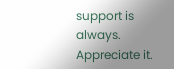support is always. Appreciate it.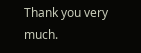Thank you very much.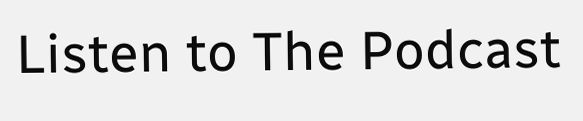Listen to The Podcast